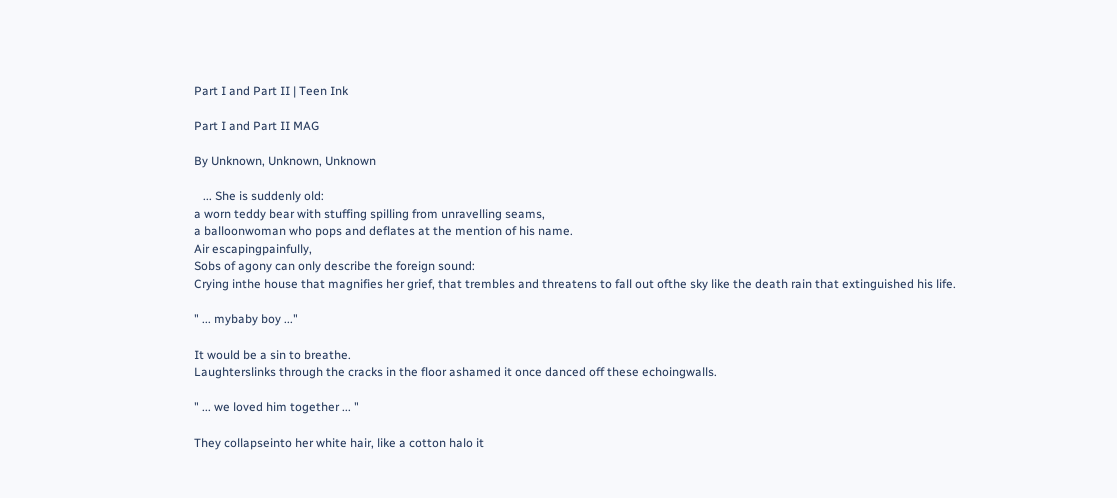Part I and Part II | Teen Ink

Part I and Part II MAG

By Unknown, Unknown, Unknown

   ... She is suddenly old:
a worn teddy bear with stuffing spilling from unravelling seams,
a balloonwoman who pops and deflates at the mention of his name.
Air escapingpainfully,
Sobs of agony can only describe the foreign sound:
Crying inthe house that magnifies her grief, that trembles and threatens to fall out ofthe sky like the death rain that extinguished his life.

" ... mybaby boy ..."

It would be a sin to breathe.
Laughterslinks through the cracks in the floor ashamed it once danced off these echoingwalls.

" ... we loved him together ... "

They collapseinto her white hair, like a cotton halo it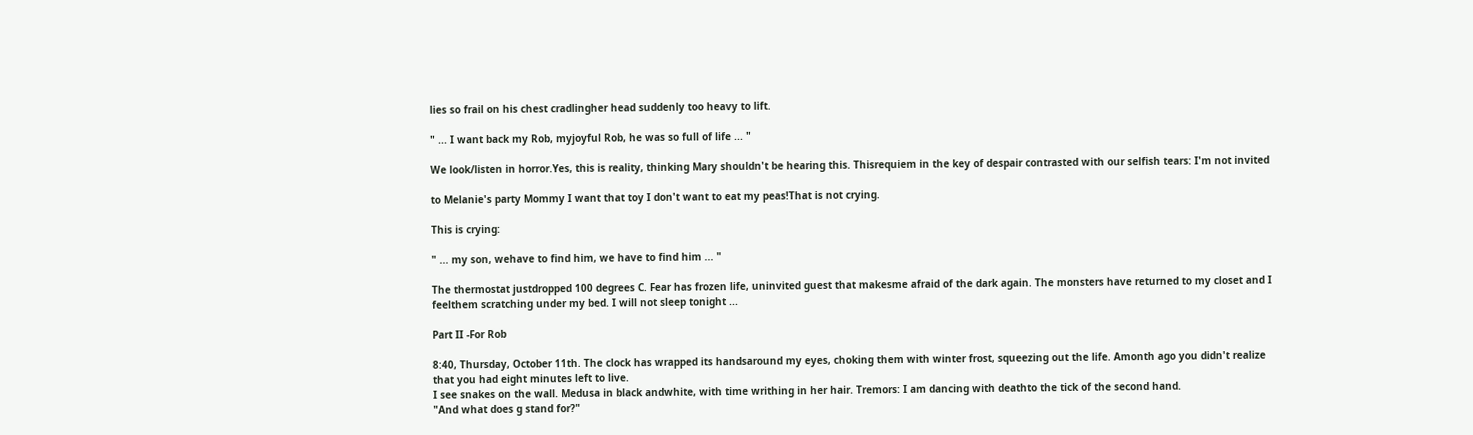lies so frail on his chest cradlingher head suddenly too heavy to lift.

" ... I want back my Rob, myjoyful Rob, he was so full of life ... "

We look/listen in horror.Yes, this is reality, thinking Mary shouldn't be hearing this. Thisrequiem in the key of despair contrasted with our selfish tears: I'm not invited

to Melanie's party Mommy I want that toy I don't want to eat my peas!That is not crying.

This is crying:

" ... my son, wehave to find him, we have to find him ... "

The thermostat justdropped 100 degrees C. Fear has frozen life, uninvited guest that makesme afraid of the dark again. The monsters have returned to my closet and I feelthem scratching under my bed. I will not sleep tonight ...

Part II -For Rob

8:40, Thursday, October 11th. The clock has wrapped its handsaround my eyes, choking them with winter frost, squeezing out the life. Amonth ago you didn't realize
that you had eight minutes left to live.
I see snakes on the wall. Medusa in black andwhite, with time writhing in her hair. Tremors: I am dancing with deathto the tick of the second hand.
"And what does g stand for?"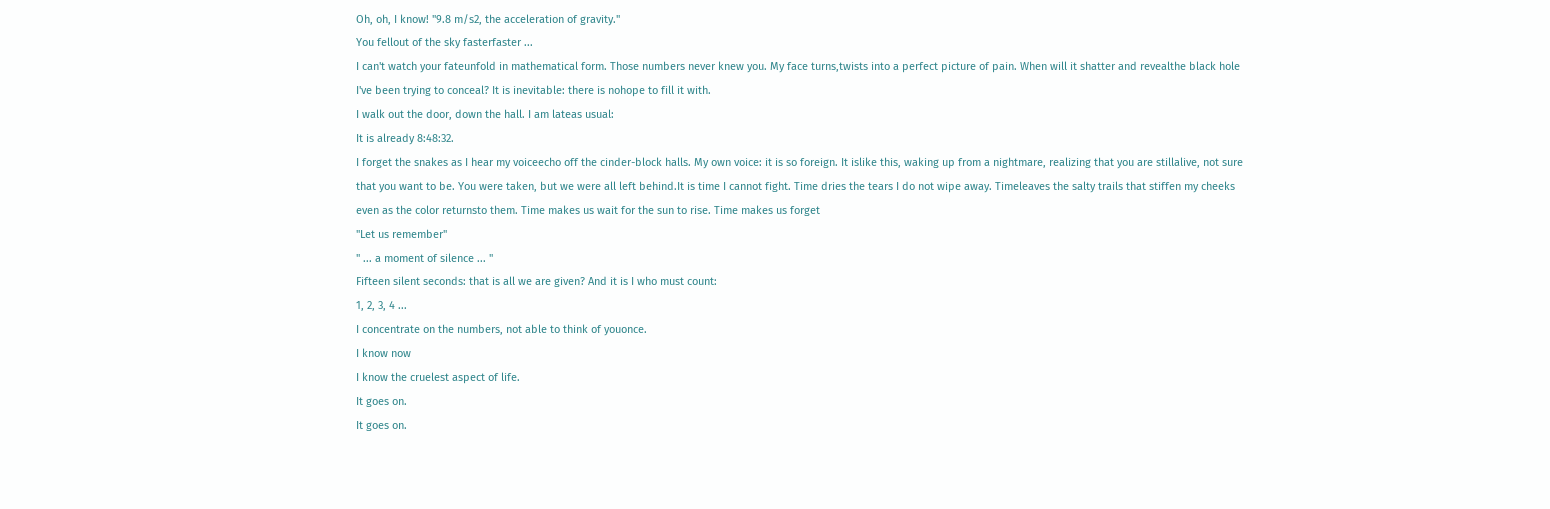Oh, oh, I know! "9.8 m/s2, the acceleration of gravity."
You fellout of the sky fasterfaster ...
I can't watch your fateunfold in mathematical form. Those numbers never knew you. My face turns,twists into a perfect picture of pain. When will it shatter and revealthe black hole I've been trying to conceal? It is inevitable: there is nohope to fill it with.
I walk out the door, down the hall. I am lateas usual:
It is already 8:48:32.
I forget the snakes as I hear my voiceecho off the cinder-block halls. My own voice: it is so foreign. It islike this, waking up from a nightmare, realizing that you are stillalive, not sure that you want to be. You were taken, but we were all left behind.It is time I cannot fight. Time dries the tears I do not wipe away. Timeleaves the salty trails that stiffen my cheeks even as the color returnsto them. Time makes us wait for the sun to rise. Time makes us forget
"Let us remember"
" ... a moment of silence ... "
Fifteen silent seconds: that is all we are given? And it is I who must count:
1, 2, 3, 4 ...
I concentrate on the numbers, not able to think of youonce.
I know now
I know the cruelest aspect of life.
It goes on.
It goes on.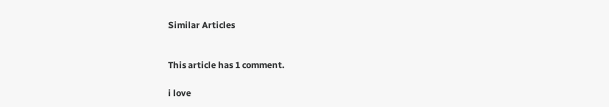Similar Articles


This article has 1 comment.

i love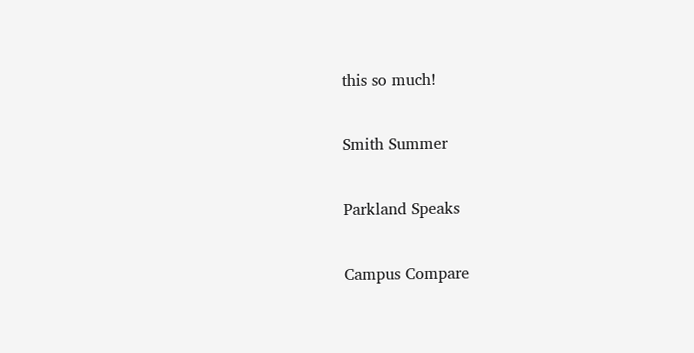this so much!

Smith Summer

Parkland Speaks

Campus Compare